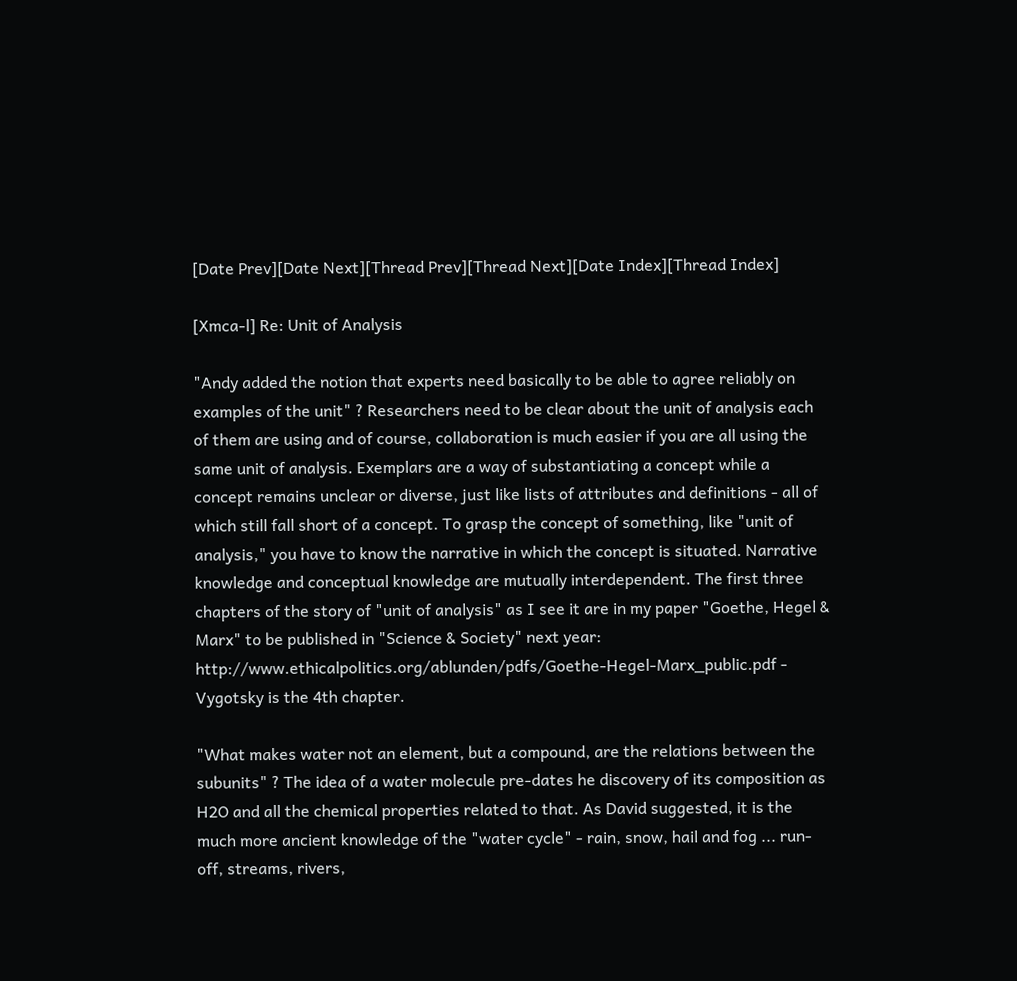[Date Prev][Date Next][Thread Prev][Thread Next][Date Index][Thread Index]

[Xmca-l] Re: Unit of Analysis

"Andy added the notion that experts need basically to be able to agree reliably on examples of the unit" ? Researchers need to be clear about the unit of analysis each of them are using and of course, collaboration is much easier if you are all using the same unit of analysis. Exemplars are a way of substantiating a concept while a concept remains unclear or diverse, just like lists of attributes and definitions - all of which still fall short of a concept. To grasp the concept of something, like "unit of analysis," you have to know the narrative in which the concept is situated. Narrative knowledge and conceptual knowledge are mutually interdependent. The first three chapters of the story of "unit of analysis" as I see it are in my paper "Goethe, Hegel & Marx" to be published in "Science & Society" next year: http://www.ethicalpolitics.org/ablunden/pdfs/Goethe-Hegel-Marx_public.pdf - Vygotsky is the 4th chapter.

"What makes water not an element, but a compound, are the relations between the subunits" ? The idea of a water molecule pre-dates he discovery of its composition as H2O and all the chemical properties related to that. As David suggested, it is the much more ancient knowledge of the "water cycle" - rain, snow, hail and fog ... run-off, streams, rivers,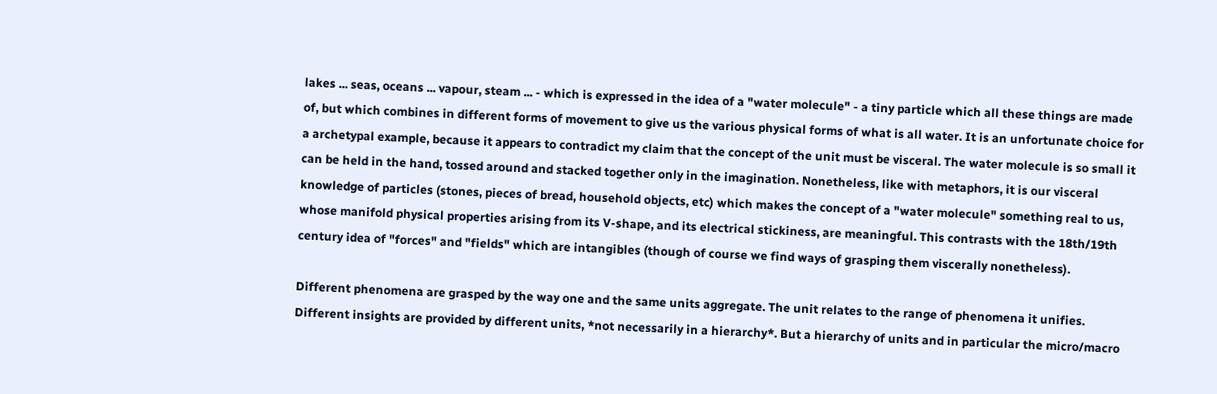lakes ... seas, oceans ... vapour, steam ... - which is expressed in the idea of a "water molecule" - a tiny particle which all these things are made of, but which combines in different forms of movement to give us the various physical forms of what is all water. It is an unfortunate choice for a archetypal example, because it appears to contradict my claim that the concept of the unit must be visceral. The water molecule is so small it can be held in the hand, tossed around and stacked together only in the imagination. Nonetheless, like with metaphors, it is our visceral knowledge of particles (stones, pieces of bread, household objects, etc) which makes the concept of a "water molecule" something real to us, whose manifold physical properties arising from its V-shape, and its electrical stickiness, are meaningful. This contrasts with the 18th/19th century idea of "forces" and "fields" which are intangibles (though of course we find ways of grasping them viscerally nonetheless).

Different phenomena are grasped by the way one and the same units aggregate. The unit relates to the range of phenomena it unifies. Different insights are provided by different units, *not necessarily in a hierarchy*. But a hierarchy of units and in particular the micro/macro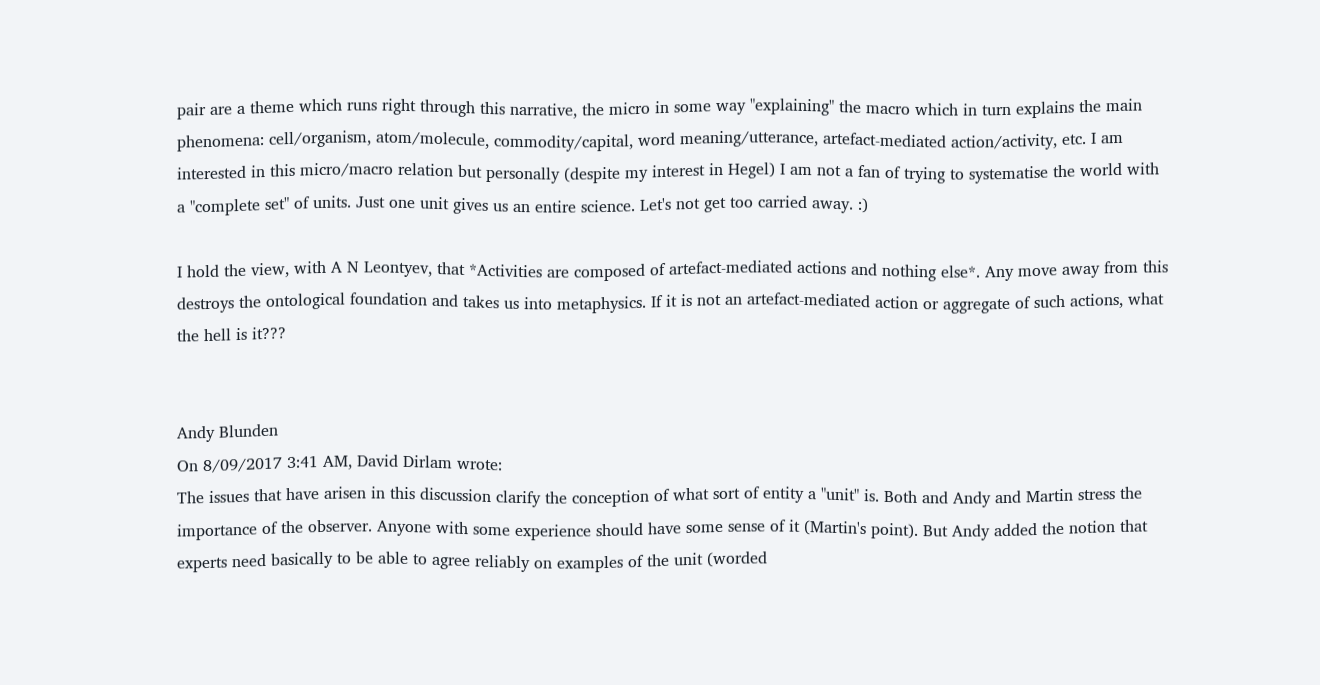pair are a theme which runs right through this narrative, the micro in some way "explaining" the macro which in turn explains the main phenomena: cell/organism, atom/molecule, commodity/capital, word meaning/utterance, artefact-mediated action/activity, etc. I am interested in this micro/macro relation but personally (despite my interest in Hegel) I am not a fan of trying to systematise the world with a "complete set" of units. Just one unit gives us an entire science. Let's not get too carried away. :)

I hold the view, with A N Leontyev, that *Activities are composed of artefact-mediated actions and nothing else*. Any move away from this destroys the ontological foundation and takes us into metaphysics. If it is not an artefact-mediated action or aggregate of such actions, what the hell is it???


Andy Blunden
On 8/09/2017 3:41 AM, David Dirlam wrote:
The issues that have arisen in this discussion clarify the conception of what sort of entity a "unit" is. Both and Andy and Martin stress the importance of the observer. Anyone with some experience should have some sense of it (Martin's point). But Andy added the notion that experts need basically to be able to agree reliably on examples of the unit (worded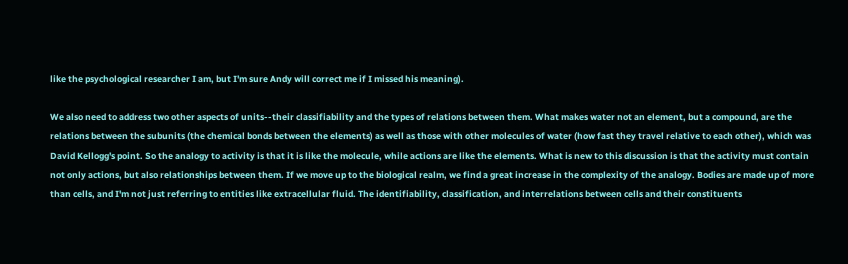like the psychological researcher I am, but I'm sure Andy will correct me if I missed his meaning).

We also need to address two other aspects of units--their classifiability and the types of relations between them. What makes water not an element, but a compound, are the relations between the subunits (the chemical bonds between the elements) as well as those with other molecules of water (how fast they travel relative to each other), which was David Kellogg's point. So the analogy to activity is that it is like the molecule, while actions are like the elements. What is new to this discussion is that the activity must contain not only actions, but also relationships between them. If we move up to the biological realm, we find a great increase in the complexity of the analogy. Bodies are made up of more than cells, and I'm not just referring to entities like extracellular fluid. The identifiability, classification, and interrelations between cells and their constituents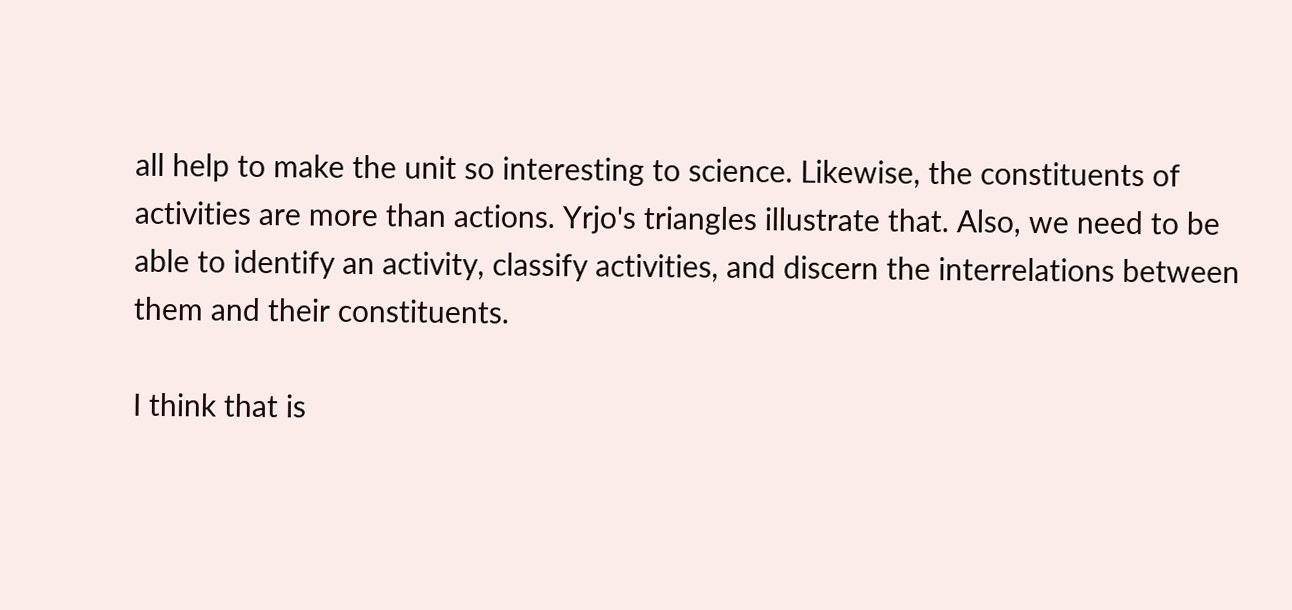all help to make the unit so interesting to science. Likewise, the constituents of activities are more than actions. Yrjo's triangles illustrate that. Also, we need to be able to identify an activity, classify activities, and discern the interrelations between them and their constituents.

I think that is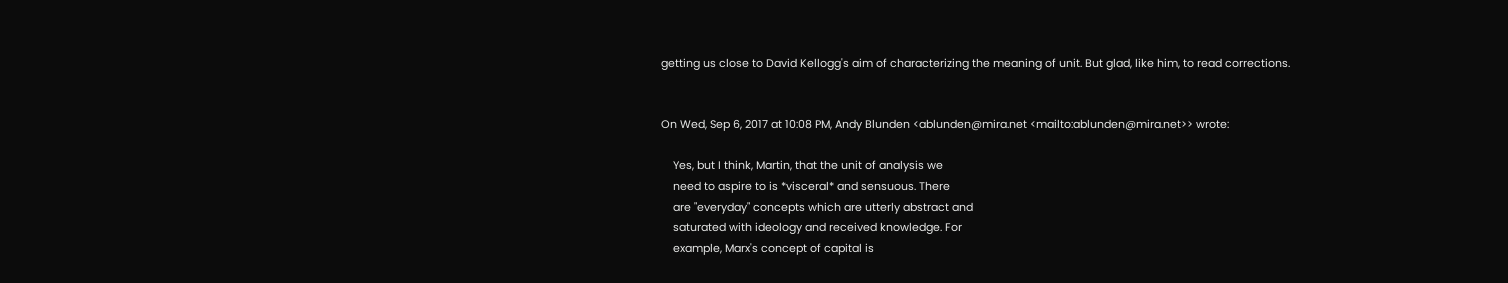getting us close to David Kellogg's aim of characterizing the meaning of unit. But glad, like him, to read corrections.


On Wed, Sep 6, 2017 at 10:08 PM, Andy Blunden <ablunden@mira.net <mailto:ablunden@mira.net>> wrote:

    Yes, but I think, Martin, that the unit of analysis we
    need to aspire to is *visceral* and sensuous. There
    are "everyday" concepts which are utterly abstract and
    saturated with ideology and received knowledge. For
    example, Marx's concept of capital is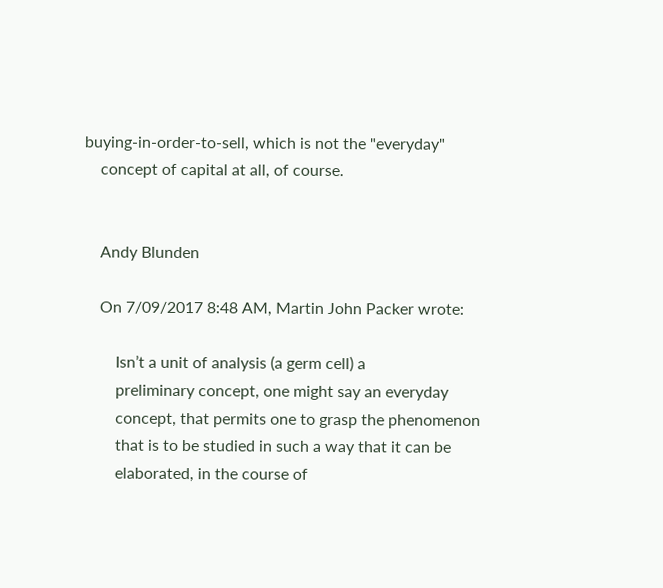buying-in-order-to-sell, which is not the "everyday"
    concept of capital at all, of course.


    Andy Blunden

    On 7/09/2017 8:48 AM, Martin John Packer wrote:

        Isn’t a unit of analysis (a germ cell) a
        preliminary concept, one might say an everyday
        concept, that permits one to grasp the phenomenon
        that is to be studied in such a way that it can be
        elaborated, in the course of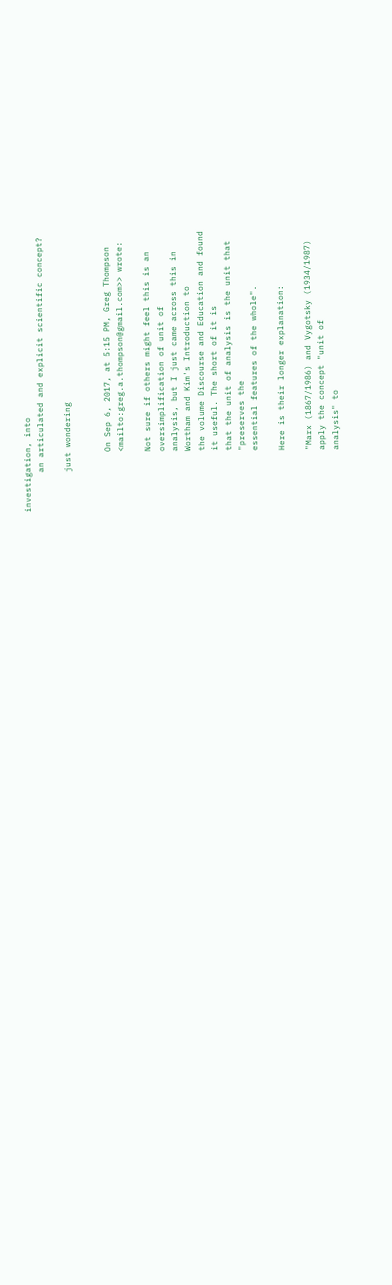investigation, into
        an articulated and explicit scientific concept?

        just wondering


            On Sep 6, 2017, at 5:15 PM, Greg Thompson
            <mailto:greg.a.thompson@gmail.com>> wrote:

            Not sure if others might feel this is an
            oversimplification of unit of
            analysis, but I just came across this in
            Wortham and Kim's Introduction to
            the volume Discourse and Education and found
            it useful. The short of it is
            that the unit of analysis is the unit that
            "preserves the
            essential features of the whole".

            Here is their longer explanation:

            "Marx (1867/1986) and Vygotsky (1934/1987)
            apply the concept "unit of
            analysis" to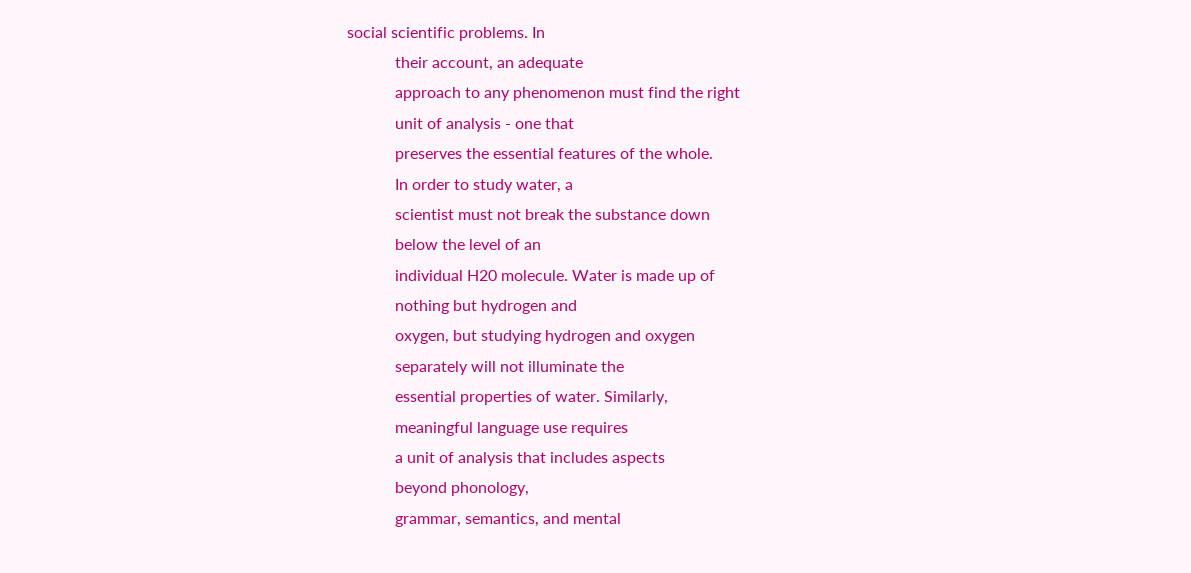social scientific problems. In
            their account, an adequate
            approach to any phenomenon must find the right
            unit of analysis - one that
            preserves the essential features of the whole.
            In order to study water, a
            scientist must not break the substance down
            below the level of an
            individual H20 molecule. Water is made up of
            nothing but hydrogen and
            oxygen, but studying hydrogen and oxygen
            separately will not illuminate the
            essential properties of water. Similarly,
            meaningful language use requires
            a unit of analysis that includes aspects
            beyond phonology,
            grammar, semantics, and mental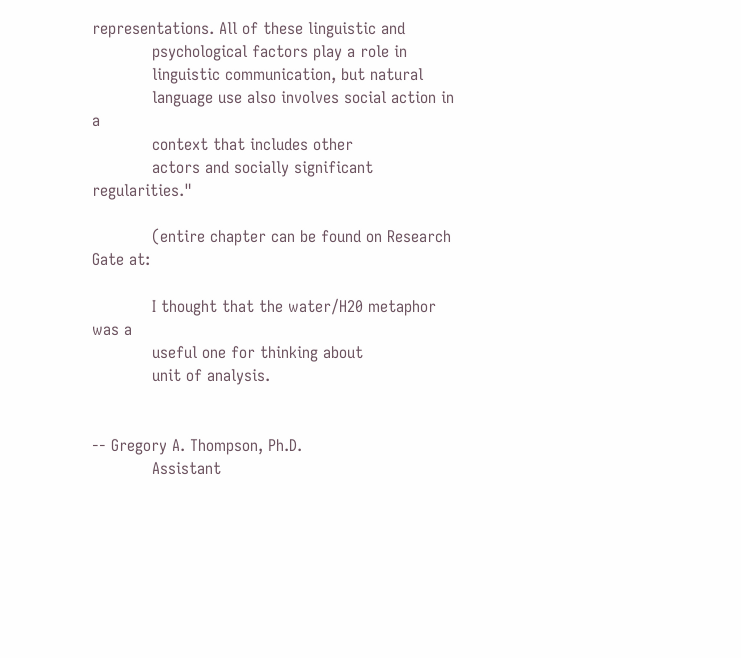representations. All of these linguistic and
            psychological factors play a role in
            linguistic communication, but natural
            language use also involves social action in a
            context that includes other
            actors and socially significant regularities."

            (entire chapter can be found on Research Gate at:

            I thought that the water/H20 metaphor was a
            useful one for thinking about
            unit of analysis.


-- Gregory A. Thompson, Ph.D.
            Assistant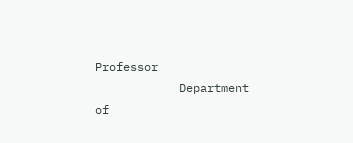Professor
            Department of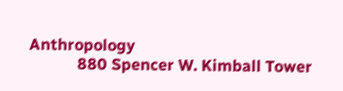Anthropology
            880 Spencer W. Kimball Tower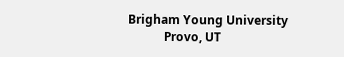Brigham Young University
            Provo, UT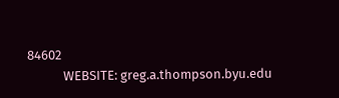84602
            WEBSITE: greg.a.thompson.byu.edu